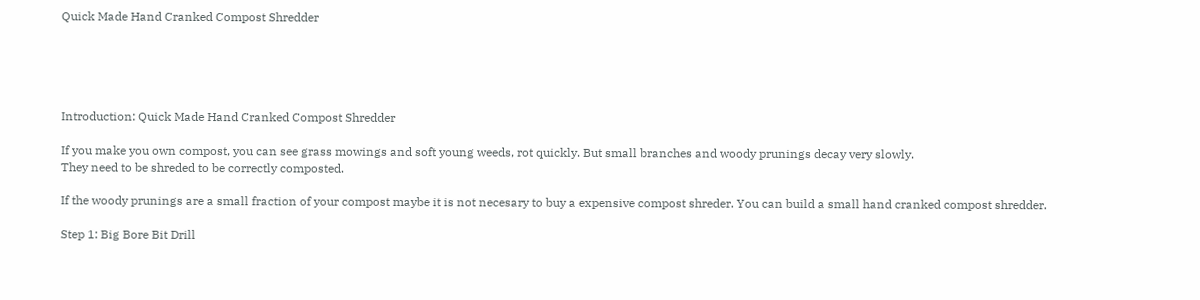Quick Made Hand Cranked Compost Shredder





Introduction: Quick Made Hand Cranked Compost Shredder

If you make you own compost, you can see grass mowings and soft young weeds, rot quickly. But small branches and woody prunings decay very slowly.
They need to be shreded to be correctly composted.

If the woody prunings are a small fraction of your compost maybe it is not necesary to buy a expensive compost shreder. You can build a small hand cranked compost shredder.

Step 1: Big Bore Bit Drill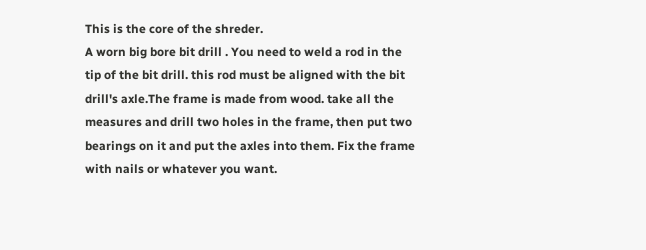This is the core of the shreder.
A worn big bore bit drill . You need to weld a rod in the tip of the bit drill. this rod must be aligned with the bit drill's axle.The frame is made from wood. take all the measures and drill two holes in the frame, then put two bearings on it and put the axles into them. Fix the frame with nails or whatever you want.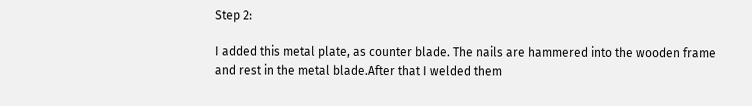Step 2:

I added this metal plate, as counter blade. The nails are hammered into the wooden frame and rest in the metal blade.After that I welded them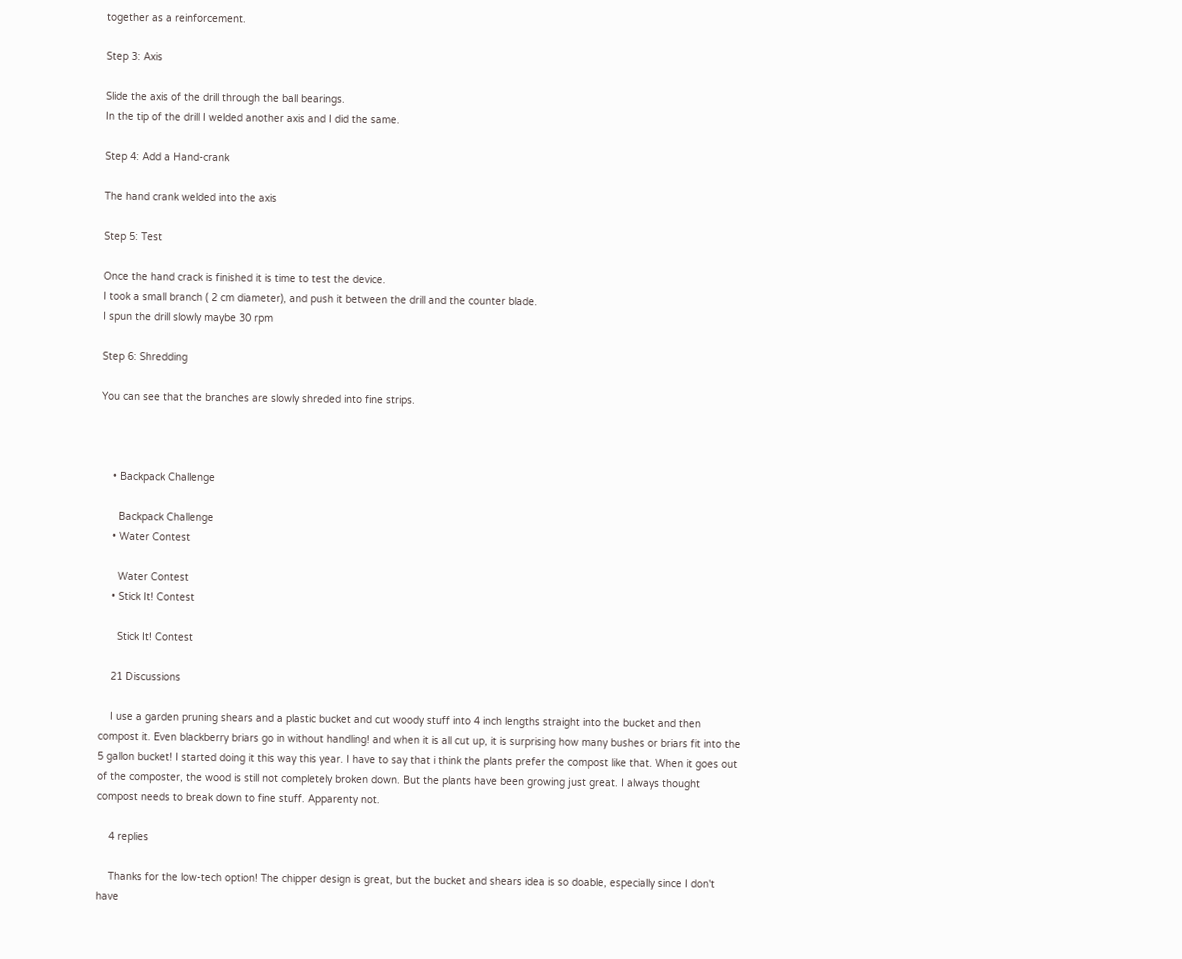together as a reinforcement.

Step 3: Axis

Slide the axis of the drill through the ball bearings.
In the tip of the drill I welded another axis and I did the same.

Step 4: Add a Hand-crank

The hand crank welded into the axis

Step 5: Test

Once the hand crack is finished it is time to test the device.
I took a small branch ( 2 cm diameter), and push it between the drill and the counter blade.
I spun the drill slowly maybe 30 rpm

Step 6: Shredding

You can see that the branches are slowly shreded into fine strips.



    • Backpack Challenge

      Backpack Challenge
    • Water Contest

      Water Contest
    • Stick It! Contest

      Stick It! Contest

    21 Discussions

    I use a garden pruning shears and a plastic bucket and cut woody stuff into 4 inch lengths straight into the bucket and then compost it. Even blackberry briars go in without handling! and when it is all cut up, it is surprising how many bushes or briars fit into the 5 gallon bucket! I started doing it this way this year. I have to say that i think the plants prefer the compost like that. When it goes out of the composter, the wood is still not completely broken down. But the plants have been growing just great. I always thought compost needs to break down to fine stuff. Apparenty not.

    4 replies

    Thanks for the low-tech option! The chipper design is great, but the bucket and shears idea is so doable, especially since I don't have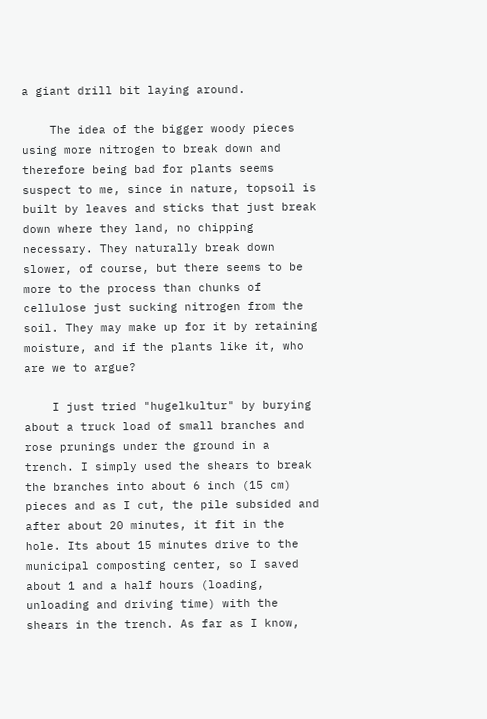a giant drill bit laying around.

    The idea of the bigger woody pieces using more nitrogen to break down and therefore being bad for plants seems suspect to me, since in nature, topsoil is built by leaves and sticks that just break down where they land, no chipping necessary. They naturally break down slower, of course, but there seems to be more to the process than chunks of cellulose just sucking nitrogen from the soil. They may make up for it by retaining moisture, and if the plants like it, who are we to argue?

    I just tried "hugelkultur" by burying about a truck load of small branches and rose prunings under the ground in a trench. I simply used the shears to break the branches into about 6 inch (15 cm) pieces and as I cut, the pile subsided and after about 20 minutes, it fit in the hole. Its about 15 minutes drive to the municipal composting center, so I saved about 1 and a half hours (loading, unloading and driving time) with the shears in the trench. As far as I know,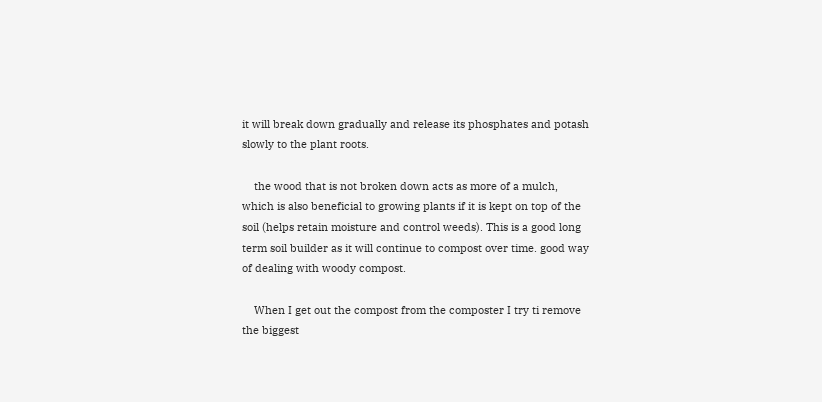it will break down gradually and release its phosphates and potash slowly to the plant roots.

    the wood that is not broken down acts as more of a mulch, which is also beneficial to growing plants if it is kept on top of the soil (helps retain moisture and control weeds). This is a good long term soil builder as it will continue to compost over time. good way of dealing with woody compost.

    When I get out the compost from the composter I try ti remove the biggest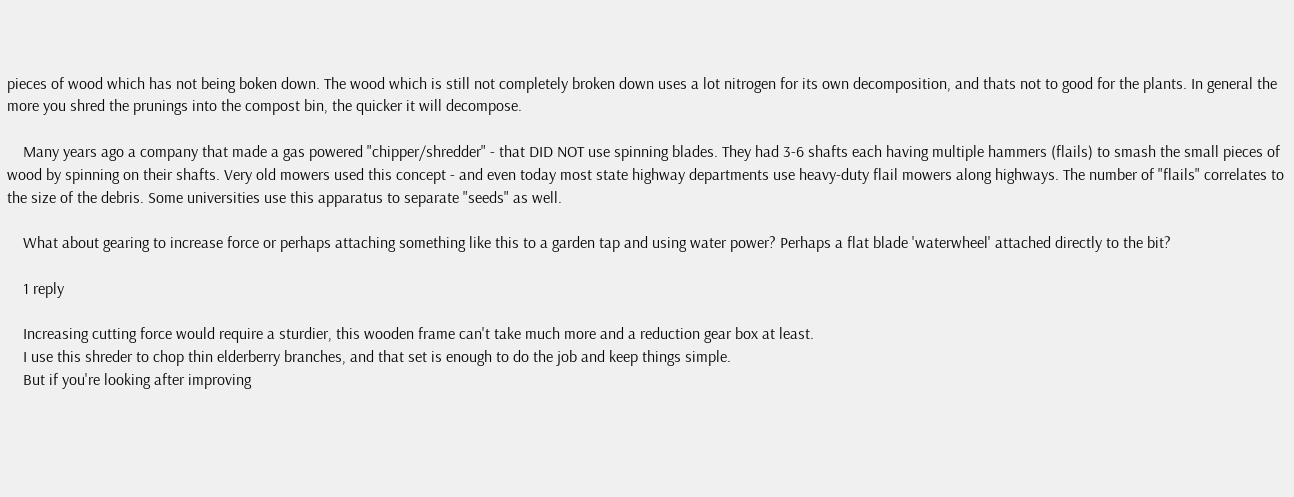pieces of wood which has not being boken down. The wood which is still not completely broken down uses a lot nitrogen for its own decomposition, and thats not to good for the plants. In general the more you shred the prunings into the compost bin, the quicker it will decompose.

    Many years ago a company that made a gas powered "chipper/shredder" - that DID NOT use spinning blades. They had 3-6 shafts each having multiple hammers (flails) to smash the small pieces of wood by spinning on their shafts. Very old mowers used this concept - and even today most state highway departments use heavy-duty flail mowers along highways. The number of "flails" correlates to the size of the debris. Some universities use this apparatus to separate "seeds" as well.

    What about gearing to increase force or perhaps attaching something like this to a garden tap and using water power? Perhaps a flat blade 'waterwheel' attached directly to the bit?

    1 reply

    Increasing cutting force would require a sturdier, this wooden frame can't take much more and a reduction gear box at least.
    I use this shreder to chop thin elderberry branches, and that set is enough to do the job and keep things simple.
    But if you're looking after improving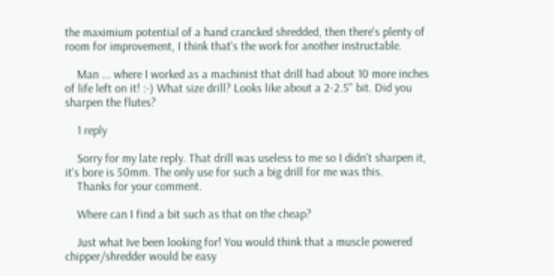the maximium potential of a hand crancked shredded, then there's plenty of room for improvement, I think that's the work for another instructable.

    Man ... where I worked as a machinist that drill had about 10 more inches of life left on it! :-) What size drill? Looks like about a 2-2.5" bit. Did you sharpen the flutes?

    1 reply

    Sorry for my late reply. That drill was useless to me so I didn't sharpen it, it's bore is 50mm. The only use for such a big drill for me was this.
    Thanks for your comment.

    Where can I find a bit such as that on the cheap?

    Just what Ive been looking for! You would think that a muscle powered chipper/shredder would be easy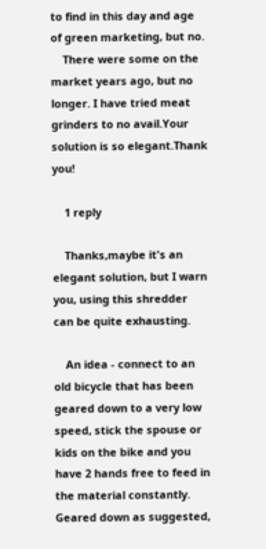to find in this day and age of green marketing, but no.
    There were some on the market years ago, but no longer. I have tried meat grinders to no avail.Your solution is so elegant.Thank you!

    1 reply

    Thanks,maybe it's an elegant solution, but I warn you, using this shredder can be quite exhausting.

    An idea - connect to an old bicycle that has been geared down to a very low speed, stick the spouse or kids on the bike and you have 2 hands free to feed in the material constantly.  Geared down as suggested,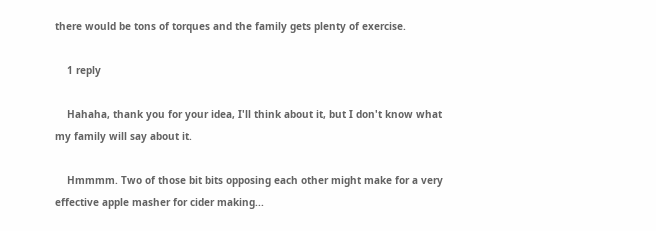there would be tons of torques and the family gets plenty of exercise.

    1 reply

    Hahaha, thank you for your idea, I'll think about it, but I don't know what  my family will say about it.

    Hmmmm. Two of those bit bits opposing each other might make for a very effective apple masher for cider making...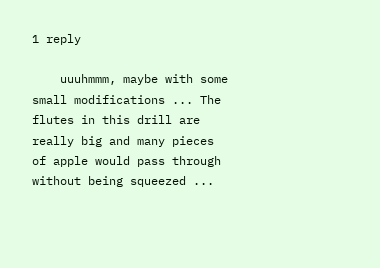1 reply

    uuuhmmm, maybe with some small modifications ... The flutes in this drill are really big and many pieces of apple would pass through without being squeezed ...